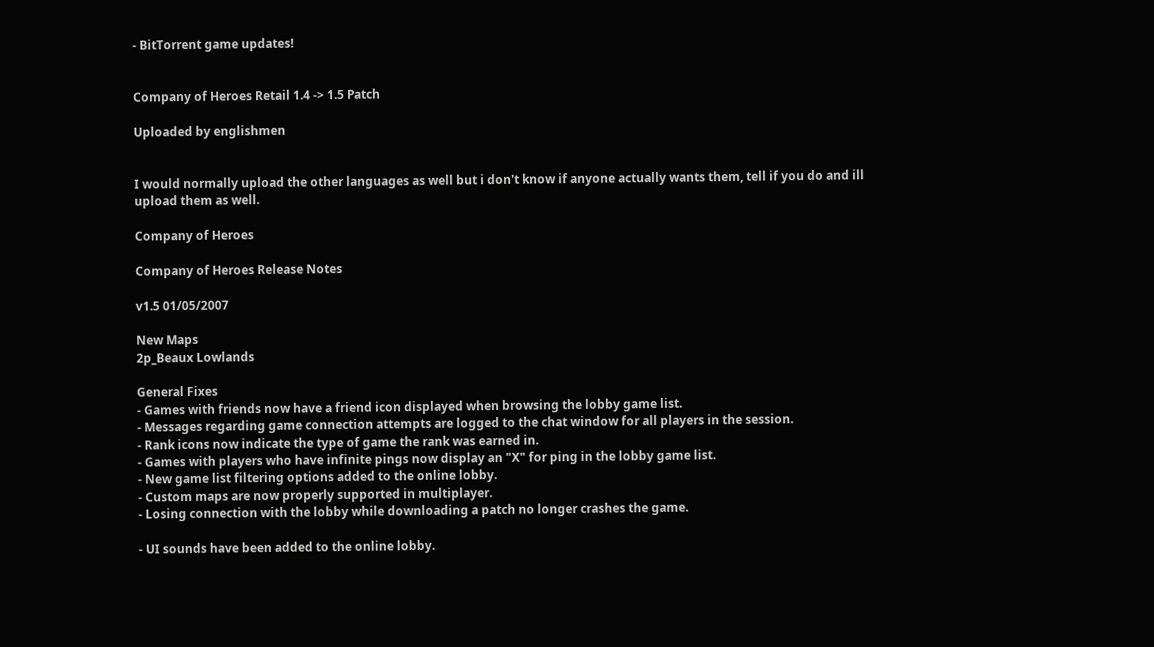- BitTorrent game updates!


Company of Heroes Retail 1.4 -> 1.5 Patch

Uploaded by englishmen


I would normally upload the other languages as well but i don't know if anyone actually wants them, tell if you do and ill upload them as well.

Company of Heroes

Company of Heroes Release Notes

v1.5 01/05/2007

New Maps
2p_Beaux Lowlands

General Fixes
- Games with friends now have a friend icon displayed when browsing the lobby game list.
- Messages regarding game connection attempts are logged to the chat window for all players in the session.
- Rank icons now indicate the type of game the rank was earned in.
- Games with players who have infinite pings now display an "X" for ping in the lobby game list.
- New game list filtering options added to the online lobby.
- Custom maps are now properly supported in multiplayer.
- Losing connection with the lobby while downloading a patch no longer crashes the game.

- UI sounds have been added to the online lobby.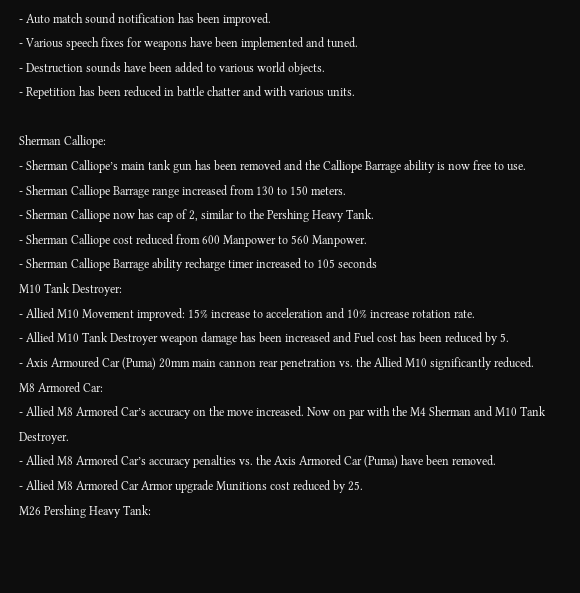- Auto match sound notification has been improved.
- Various speech fixes for weapons have been implemented and tuned.
- Destruction sounds have been added to various world objects.
- Repetition has been reduced in battle chatter and with various units.

Sherman Calliope:
- Sherman Calliope’s main tank gun has been removed and the Calliope Barrage ability is now free to use.
- Sherman Calliope Barrage range increased from 130 to 150 meters.
- Sherman Calliope now has cap of 2, similar to the Pershing Heavy Tank.
- Sherman Calliope cost reduced from 600 Manpower to 560 Manpower.
- Sherman Calliope Barrage ability recharge timer increased to 105 seconds
M10 Tank Destroyer:
- Allied M10 Movement improved: 15% increase to acceleration and 10% increase rotation rate.
- Allied M10 Tank Destroyer weapon damage has been increased and Fuel cost has been reduced by 5.
- Axis Armoured Car (Puma) 20mm main cannon rear penetration vs. the Allied M10 significantly reduced.
M8 Armored Car:
- Allied M8 Armored Car’s accuracy on the move increased. Now on par with the M4 Sherman and M10 Tank Destroyer.
- Allied M8 Armored Car’s accuracy penalties vs. the Axis Armored Car (Puma) have been removed.
- Allied M8 Armored Car Armor upgrade Munitions cost reduced by 25.
M26 Pershing Heavy Tank: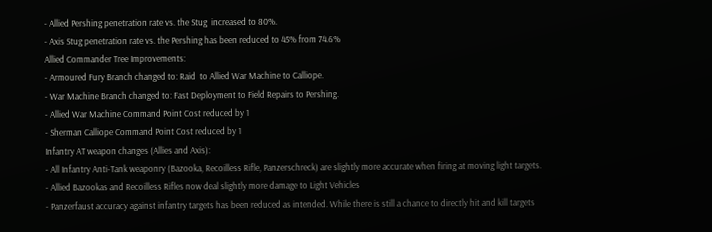- Allied Pershing penetration rate vs. the Stug  increased to 80%.
- Axis Stug penetration rate vs. the Pershing has been reduced to 45% from 74.6%
Allied Commander Tree Improvements:
- Armoured Fury Branch changed to: Raid  to Allied War Machine to Calliope.
- War Machine Branch changed to: Fast Deployment to Field Repairs to Pershing.
- Allied War Machine Command Point Cost reduced by 1
- Sherman Calliope Command Point Cost reduced by 1
Infantry AT weapon changes (Allies and Axis):
- All Infantry Anti-Tank weaponry (Bazooka, Recoilless Rifle, Panzerschreck) are slightly more accurate when firing at moving light targets.
- Allied Bazookas and Recoilless Rifles now deal slightly more damage to Light Vehicles
- Panzerfaust accuracy against infantry targets has been reduced as intended. While there is still a chance to directly hit and kill targets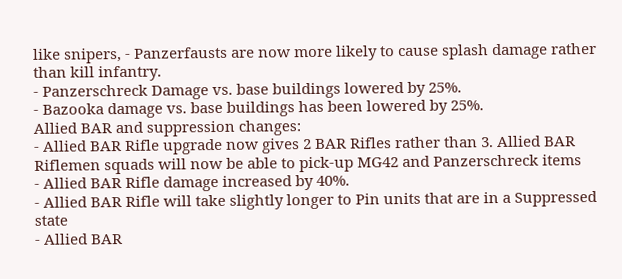like snipers, - Panzerfausts are now more likely to cause splash damage rather than kill infantry.
- Panzerschreck Damage vs. base buildings lowered by 25%.
- Bazooka damage vs. base buildings has been lowered by 25%.
Allied BAR and suppression changes:
- Allied BAR Rifle upgrade now gives 2 BAR Rifles rather than 3. Allied BAR Riflemen squads will now be able to pick-up MG42 and Panzerschreck items
- Allied BAR Rifle damage increased by 40%.
- Allied BAR Rifle will take slightly longer to Pin units that are in a Suppressed state
- Allied BAR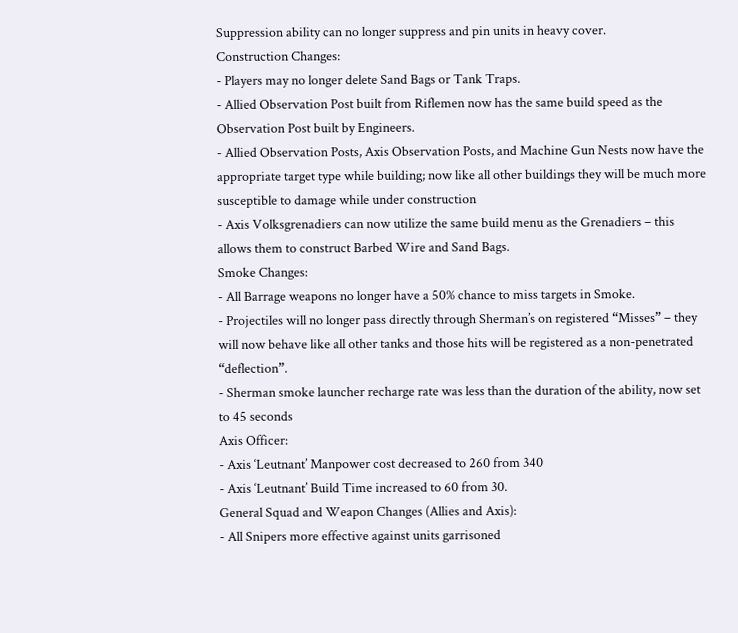Suppression ability can no longer suppress and pin units in heavy cover.
Construction Changes:
- Players may no longer delete Sand Bags or Tank Traps.
- Allied Observation Post built from Riflemen now has the same build speed as the Observation Post built by Engineers.
- Allied Observation Posts, Axis Observation Posts, and Machine Gun Nests now have the appropriate target type while building; now like all other buildings they will be much more susceptible to damage while under construction
- Axis Volksgrenadiers can now utilize the same build menu as the Grenadiers – this allows them to construct Barbed Wire and Sand Bags.
Smoke Changes:
- All Barrage weapons no longer have a 50% chance to miss targets in Smoke.
- Projectiles will no longer pass directly through Sherman’s on registered “Misses” – they will now behave like all other tanks and those hits will be registered as a non-penetrated “deflection”.
- Sherman smoke launcher recharge rate was less than the duration of the ability, now set to 45 seconds
Axis Officer:
- Axis ‘Leutnant’ Manpower cost decreased to 260 from 340
- Axis ‘Leutnant’ Build Time increased to 60 from 30.
General Squad and Weapon Changes (Allies and Axis):
- All Snipers more effective against units garrisoned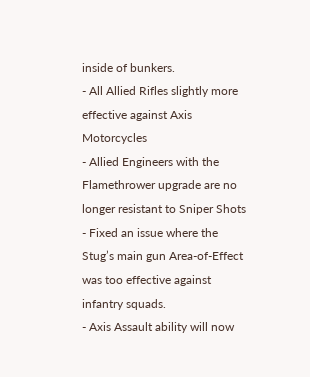inside of bunkers.
- All Allied Rifles slightly more effective against Axis Motorcycles
- Allied Engineers with the Flamethrower upgrade are no longer resistant to Sniper Shots
- Fixed an issue where the Stug’s main gun Area-of-Effect was too effective against infantry squads.
- Axis Assault ability will now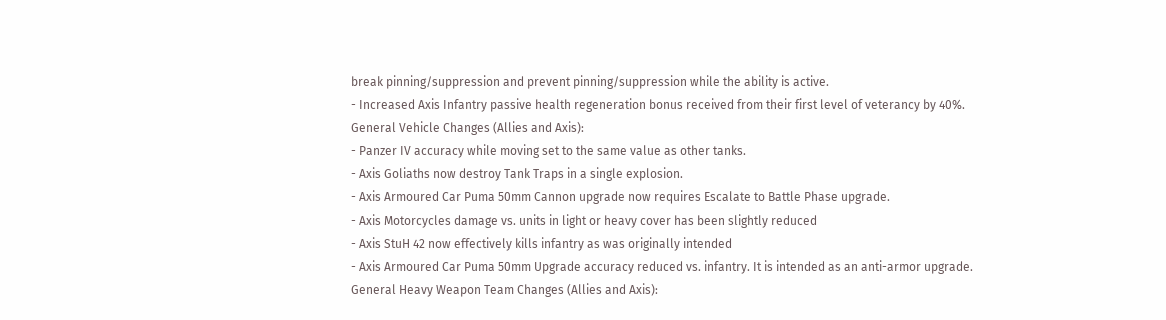break pinning/suppression and prevent pinning/suppression while the ability is active.
- Increased Axis Infantry passive health regeneration bonus received from their first level of veterancy by 40%.
General Vehicle Changes (Allies and Axis):
- Panzer IV accuracy while moving set to the same value as other tanks.
- Axis Goliaths now destroy Tank Traps in a single explosion.
- Axis Armoured Car Puma 50mm Cannon upgrade now requires Escalate to Battle Phase upgrade.
- Axis Motorcycles damage vs. units in light or heavy cover has been slightly reduced
- Axis StuH 42 now effectively kills infantry as was originally intended
- Axis Armoured Car Puma 50mm Upgrade accuracy reduced vs. infantry. It is intended as an anti-armor upgrade.
General Heavy Weapon Team Changes (Allies and Axis):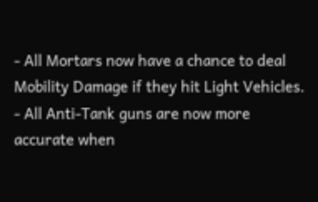- All Mortars now have a chance to deal Mobility Damage if they hit Light Vehicles.
- All Anti-Tank guns are now more accurate when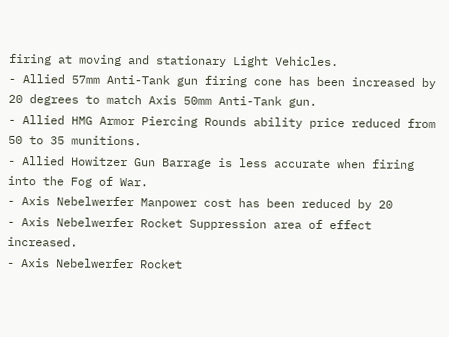firing at moving and stationary Light Vehicles.
- Allied 57mm Anti-Tank gun firing cone has been increased by 20 degrees to match Axis 50mm Anti-Tank gun.
- Allied HMG Armor Piercing Rounds ability price reduced from 50 to 35 munitions.
- Allied Howitzer Gun Barrage is less accurate when firing into the Fog of War.
- Axis Nebelwerfer Manpower cost has been reduced by 20
- Axis Nebelwerfer Rocket Suppression area of effect increased.
- Axis Nebelwerfer Rocket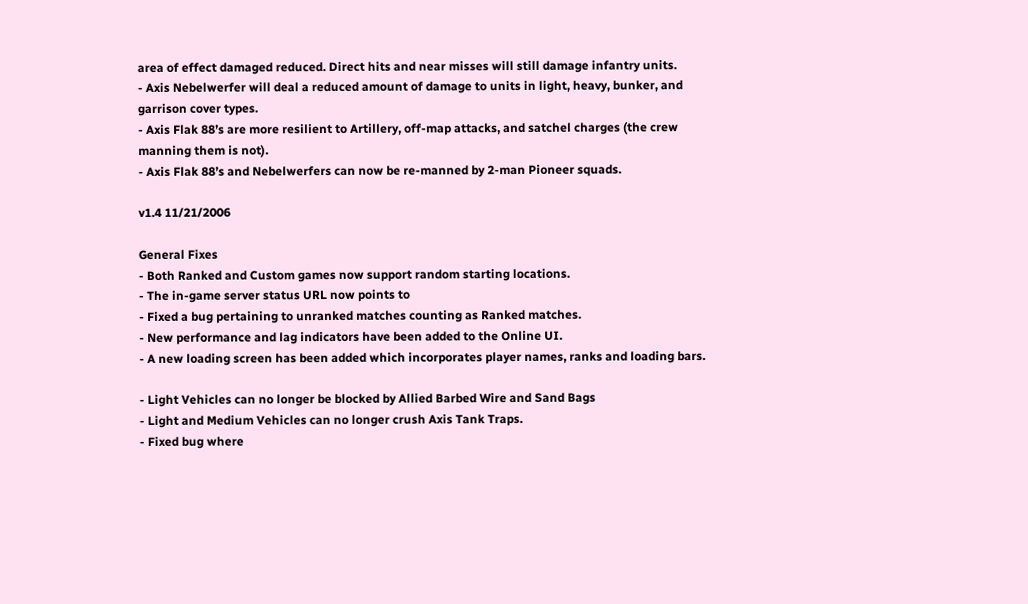area of effect damaged reduced. Direct hits and near misses will still damage infantry units.
- Axis Nebelwerfer will deal a reduced amount of damage to units in light, heavy, bunker, and garrison cover types.
- Axis Flak 88’s are more resilient to Artillery, off-map attacks, and satchel charges (the crew manning them is not).
- Axis Flak 88’s and Nebelwerfers can now be re-manned by 2-man Pioneer squads.

v1.4 11/21/2006

General Fixes
- Both Ranked and Custom games now support random starting locations.
- The in-game server status URL now points to
- Fixed a bug pertaining to unranked matches counting as Ranked matches.
- New performance and lag indicators have been added to the Online UI.
- A new loading screen has been added which incorporates player names, ranks and loading bars.

- Light Vehicles can no longer be blocked by Allied Barbed Wire and Sand Bags
- Light and Medium Vehicles can no longer crush Axis Tank Traps.
- Fixed bug where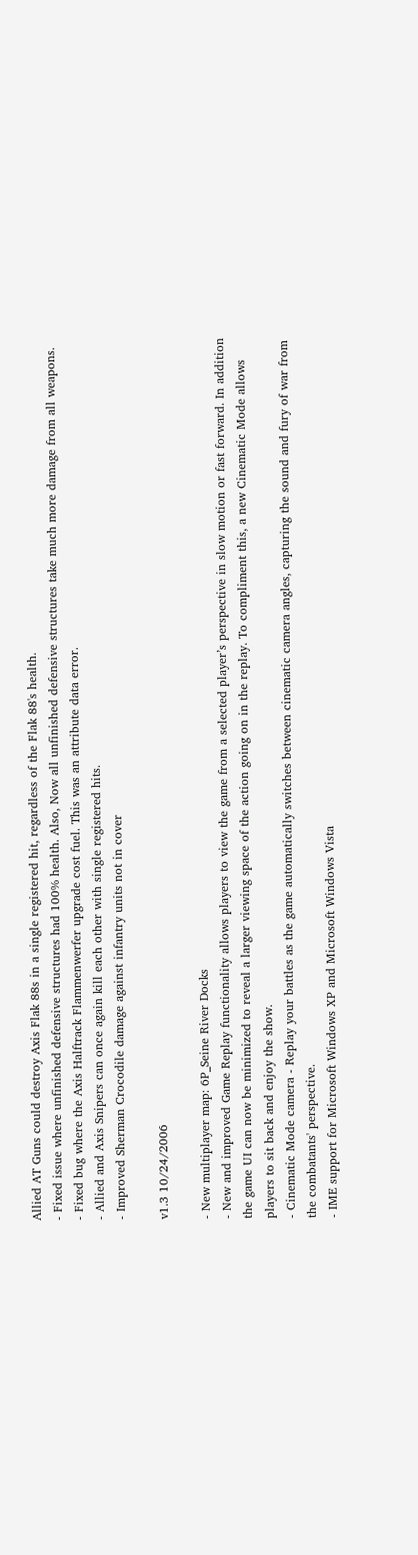Allied AT Guns could destroy Axis Flak 88s in a single registered hit, regardless of the Flak 88's health.
- Fixed issue where unfinished defensive structures had 100% health. Also, Now all unfinished defensive structures take much more damage from all weapons.
- Fixed bug where the Axis Halftrack Flammenwerfer upgrade cost fuel. This was an attribute data error.
- Allied and Axis Snipers can once again kill each other with single registered hits.
- Improved Sherman Crocodile damage against infantry units not in cover

v1.3 10/24/2006

- New multiplayer map: 6P_Seine River Docks
- New and improved Game Replay functionality allows players to view the game from a selected player’s perspective in slow motion or fast forward. In addition the game UI can now be minimized to reveal a larger viewing space of the action going on in the replay. To compliment this, a new Cinematic Mode allows players to sit back and enjoy the show.
- Cinematic Mode camera - Replay your battles as the game automatically switches between cinematic camera angles, capturing the sound and fury of war from the combatants' perspective.
- IME support for Microsoft Windows XP and Microsoft Windows Vista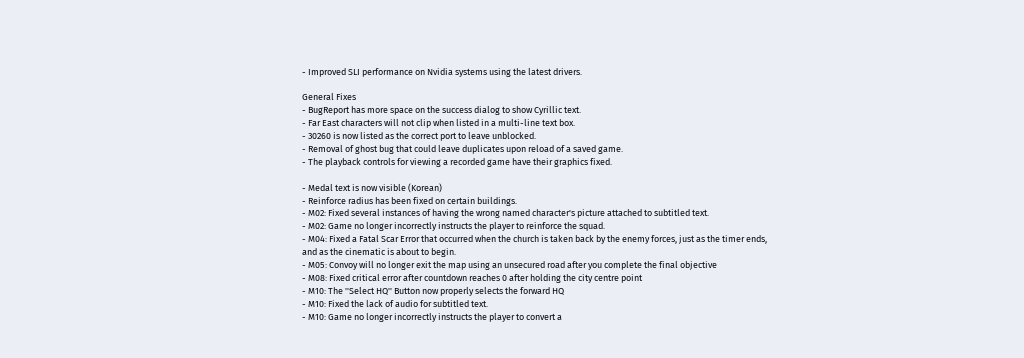- Improved SLI performance on Nvidia systems using the latest drivers.

General Fixes
- BugReport has more space on the success dialog to show Cyrillic text.
- Far East characters will not clip when listed in a multi-line text box.
- 30260 is now listed as the correct port to leave unblocked.
- Removal of ghost bug that could leave duplicates upon reload of a saved game.
- The playback controls for viewing a recorded game have their graphics fixed.

- Medal text is now visible (Korean)
- Reinforce radius has been fixed on certain buildings.
- M02: Fixed several instances of having the wrong named character's picture attached to subtitled text.
- M02: Game no longer incorrectly instructs the player to reinforce the squad.
- M04: Fixed a Fatal Scar Error that occurred when the church is taken back by the enemy forces, just as the timer ends, and as the cinematic is about to begin.
- M05: Convoy will no longer exit the map using an unsecured road after you complete the final objective
- M08: Fixed critical error after countdown reaches 0 after holding the city centre point
- M10: The ''Select HQ'' Button now properly selects the forward HQ
- M10: Fixed the lack of audio for subtitled text.
- M10: Game no longer incorrectly instructs the player to convert a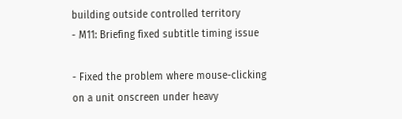building outside controlled territory
- M11: Briefing fixed subtitle timing issue

- Fixed the problem where mouse-clicking on a unit onscreen under heavy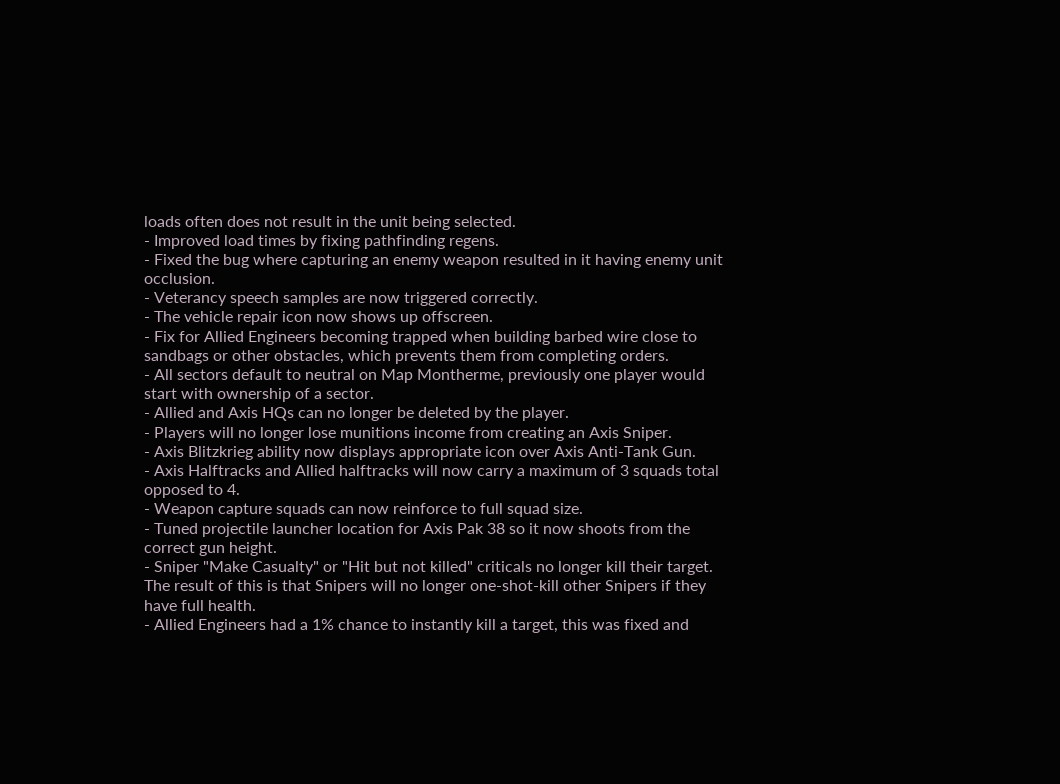loads often does not result in the unit being selected.
- Improved load times by fixing pathfinding regens.
- Fixed the bug where capturing an enemy weapon resulted in it having enemy unit occlusion.
- Veterancy speech samples are now triggered correctly.
- The vehicle repair icon now shows up offscreen.
- Fix for Allied Engineers becoming trapped when building barbed wire close to sandbags or other obstacles, which prevents them from completing orders.
- All sectors default to neutral on Map Montherme, previously one player would start with ownership of a sector.
- Allied and Axis HQs can no longer be deleted by the player.
- Players will no longer lose munitions income from creating an Axis Sniper.
- Axis Blitzkrieg ability now displays appropriate icon over Axis Anti-Tank Gun.
- Axis Halftracks and Allied halftracks will now carry a maximum of 3 squads total opposed to 4.
- Weapon capture squads can now reinforce to full squad size.
- Tuned projectile launcher location for Axis Pak 38 so it now shoots from the correct gun height.
- Sniper "Make Casualty" or "Hit but not killed" criticals no longer kill their target. The result of this is that Snipers will no longer one-shot-kill other Snipers if they have full health.
- Allied Engineers had a 1% chance to instantly kill a target, this was fixed and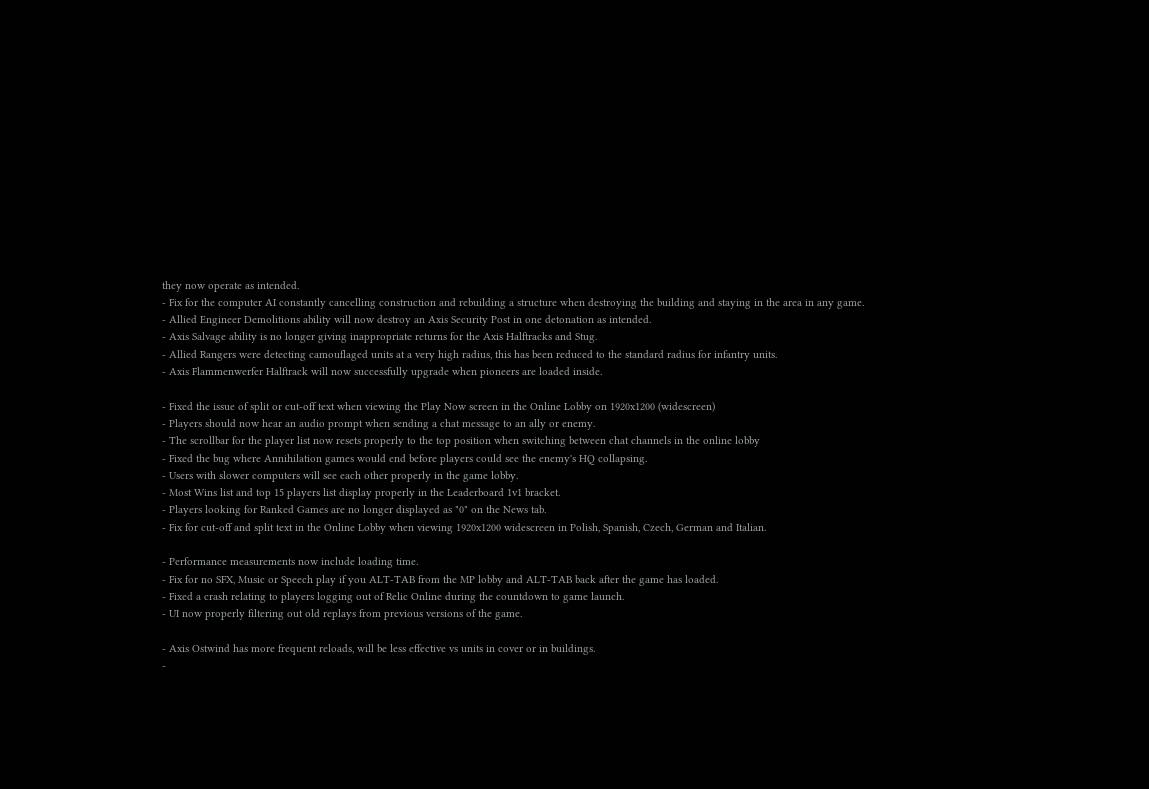they now operate as intended.
- Fix for the computer AI constantly cancelling construction and rebuilding a structure when destroying the building and staying in the area in any game.
- Allied Engineer Demolitions ability will now destroy an Axis Security Post in one detonation as intended.
- Axis Salvage ability is no longer giving inappropriate returns for the Axis Halftracks and Stug.
- Allied Rangers were detecting camouflaged units at a very high radius, this has been reduced to the standard radius for infantry units.
- Axis Flammenwerfer Halftrack will now successfully upgrade when pioneers are loaded inside.

- Fixed the issue of split or cut-off text when viewing the Play Now screen in the Online Lobby on 1920x1200 (widescreen)
- Players should now hear an audio prompt when sending a chat message to an ally or enemy.
- The scrollbar for the player list now resets properly to the top position when switching between chat channels in the online lobby
- Fixed the bug where Annihilation games would end before players could see the enemy's HQ collapsing.
- Users with slower computers will see each other properly in the game lobby.
- Most Wins list and top 15 players list display properly in the Leaderboard 1v1 bracket.
- Players looking for Ranked Games are no longer displayed as "0" on the News tab.
- Fix for cut-off and split text in the Online Lobby when viewing 1920x1200 widescreen in Polish, Spanish, Czech, German and Italian.

- Performance measurements now include loading time.
- Fix for no SFX, Music or Speech play if you ALT-TAB from the MP lobby and ALT-TAB back after the game has loaded.
- Fixed a crash relating to players logging out of Relic Online during the countdown to game launch.
- UI now properly filtering out old replays from previous versions of the game.

- Axis Ostwind has more frequent reloads, will be less effective vs units in cover or in buildings.
-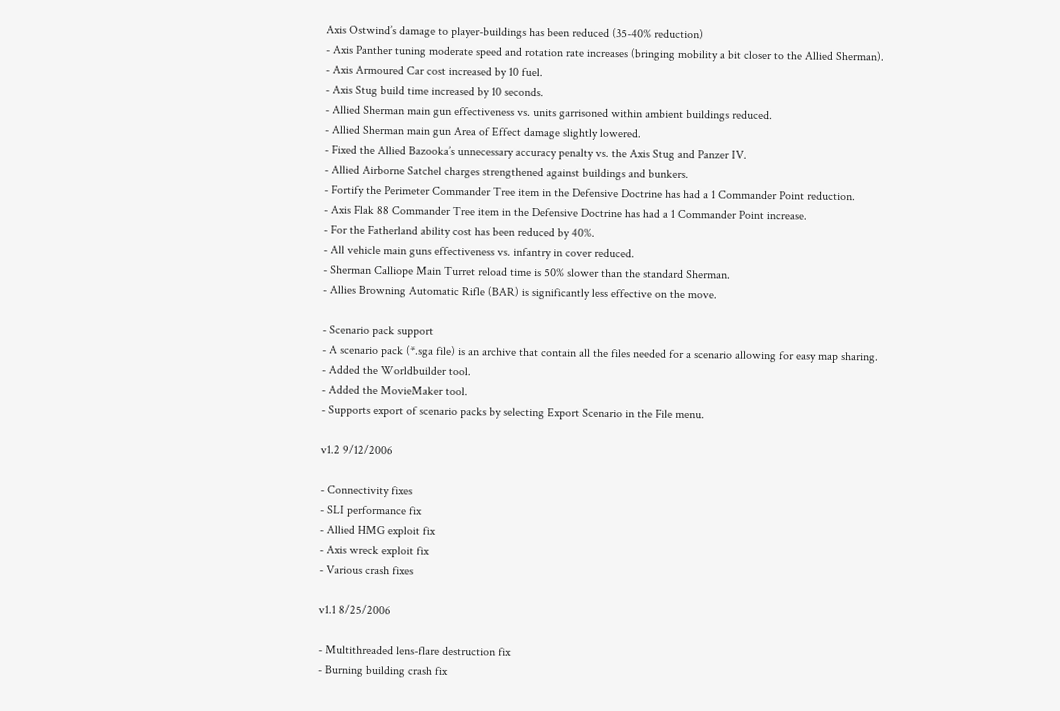Axis Ostwind’s damage to player-buildings has been reduced (35-40% reduction)
- Axis Panther tuning moderate speed and rotation rate increases (bringing mobility a bit closer to the Allied Sherman).
- Axis Armoured Car cost increased by 10 fuel.
- Axis Stug build time increased by 10 seconds.
- Allied Sherman main gun effectiveness vs. units garrisoned within ambient buildings reduced.
- Allied Sherman main gun Area of Effect damage slightly lowered.
- Fixed the Allied Bazooka’s unnecessary accuracy penalty vs. the Axis Stug and Panzer IV.
- Allied Airborne Satchel charges strengthened against buildings and bunkers.
- Fortify the Perimeter Commander Tree item in the Defensive Doctrine has had a 1 Commander Point reduction.
- Axis Flak 88 Commander Tree item in the Defensive Doctrine has had a 1 Commander Point increase.
- For the Fatherland ability cost has been reduced by 40%.
- All vehicle main guns effectiveness vs. infantry in cover reduced.
- Sherman Calliope Main Turret reload time is 50% slower than the standard Sherman.
- Allies Browning Automatic Rifle (BAR) is significantly less effective on the move.

- Scenario pack support
- A scenario pack (*.sga file) is an archive that contain all the files needed for a scenario allowing for easy map sharing.
- Added the Worldbuilder tool.
- Added the MovieMaker tool.
- Supports export of scenario packs by selecting Export Scenario in the File menu.

v1.2 9/12/2006

- Connectivity fixes
- SLI performance fix
- Allied HMG exploit fix
- Axis wreck exploit fix
- Various crash fixes

v1.1 8/25/2006

- Multithreaded lens-flare destruction fix
- Burning building crash fix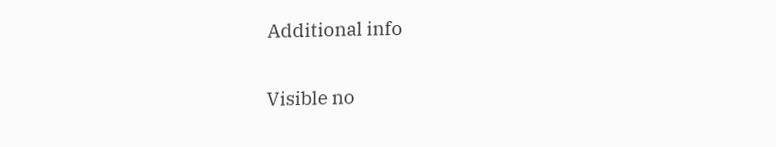Additional info

Visible no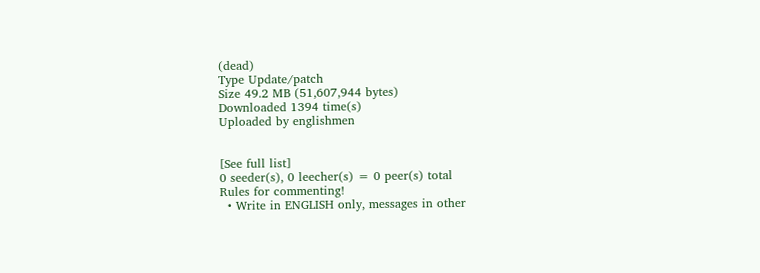(dead)
Type Update/patch
Size 49.2 MB (51,607,944 bytes)
Downloaded 1394 time(s)
Uploaded by englishmen


[See full list]
0 seeder(s), 0 leecher(s) = 0 peer(s) total
Rules for commenting!
  • Write in ENGLISH only, messages in other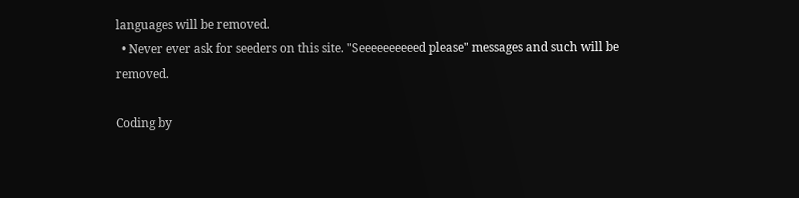languages will be removed.
  • Never ever ask for seeders on this site. "Seeeeeeeeeed please" messages and such will be removed.

Coding by